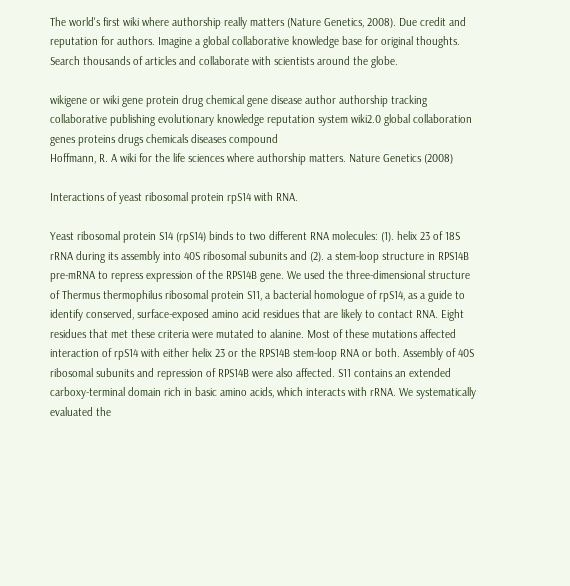The world's first wiki where authorship really matters (Nature Genetics, 2008). Due credit and reputation for authors. Imagine a global collaborative knowledge base for original thoughts. Search thousands of articles and collaborate with scientists around the globe.

wikigene or wiki gene protein drug chemical gene disease author authorship tracking collaborative publishing evolutionary knowledge reputation system wiki2.0 global collaboration genes proteins drugs chemicals diseases compound
Hoffmann, R. A wiki for the life sciences where authorship matters. Nature Genetics (2008)

Interactions of yeast ribosomal protein rpS14 with RNA.

Yeast ribosomal protein S14 (rpS14) binds to two different RNA molecules: (1). helix 23 of 18S rRNA during its assembly into 40S ribosomal subunits and (2). a stem-loop structure in RPS14B pre-mRNA to repress expression of the RPS14B gene. We used the three-dimensional structure of Thermus thermophilus ribosomal protein S11, a bacterial homologue of rpS14, as a guide to identify conserved, surface-exposed amino acid residues that are likely to contact RNA. Eight residues that met these criteria were mutated to alanine. Most of these mutations affected interaction of rpS14 with either helix 23 or the RPS14B stem-loop RNA or both. Assembly of 40S ribosomal subunits and repression of RPS14B were also affected. S11 contains an extended carboxy-terminal domain rich in basic amino acids, which interacts with rRNA. We systematically evaluated the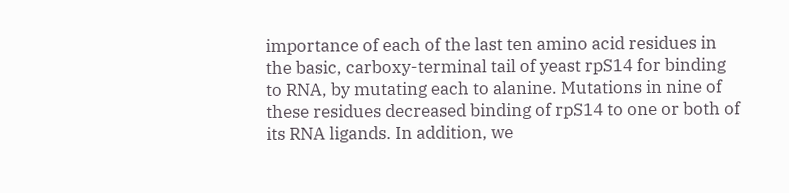importance of each of the last ten amino acid residues in the basic, carboxy-terminal tail of yeast rpS14 for binding to RNA, by mutating each to alanine. Mutations in nine of these residues decreased binding of rpS14 to one or both of its RNA ligands. In addition, we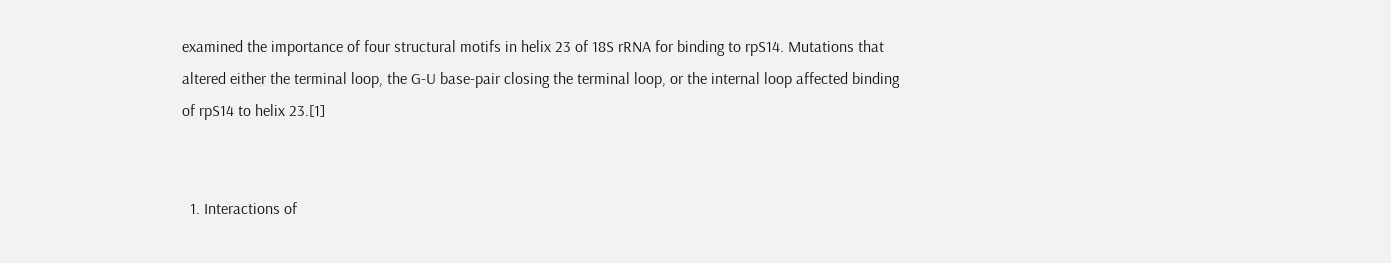examined the importance of four structural motifs in helix 23 of 18S rRNA for binding to rpS14. Mutations that altered either the terminal loop, the G-U base-pair closing the terminal loop, or the internal loop affected binding of rpS14 to helix 23.[1]


  1. Interactions of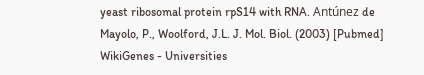yeast ribosomal protein rpS14 with RNA. Antúnez de Mayolo, P., Woolford, J.L. J. Mol. Biol. (2003) [Pubmed]
WikiGenes - Universities